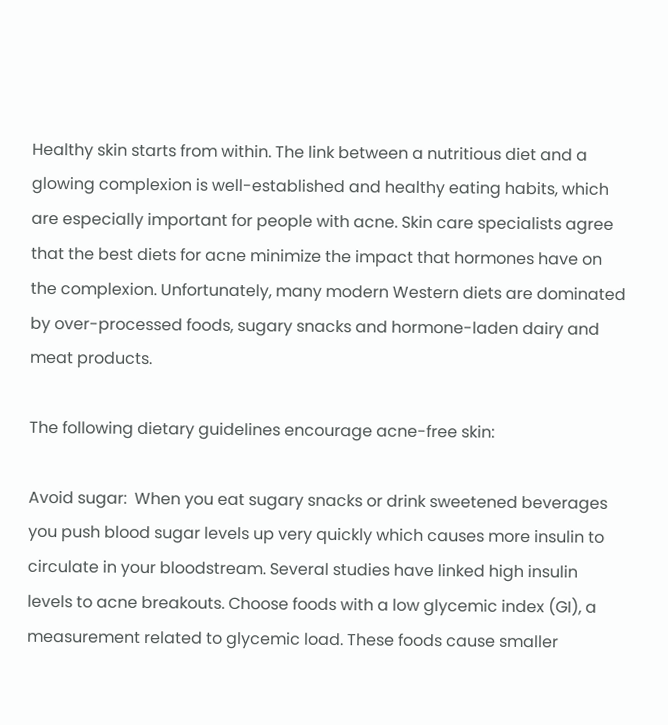Healthy skin starts from within. The link between a nutritious diet and a glowing complexion is well-established and healthy eating habits, which are especially important for people with acne. Skin care specialists agree that the best diets for acne minimize the impact that hormones have on the complexion. Unfortunately, many modern Western diets are dominated by over-processed foods, sugary snacks and hormone-laden dairy and meat products.

The following dietary guidelines encourage acne-free skin:

Avoid sugar:  When you eat sugary snacks or drink sweetened beverages you push blood sugar levels up very quickly which causes more insulin to circulate in your bloodstream. Several studies have linked high insulin levels to acne breakouts. Choose foods with a low glycemic index (GI), a measurement related to glycemic load. These foods cause smaller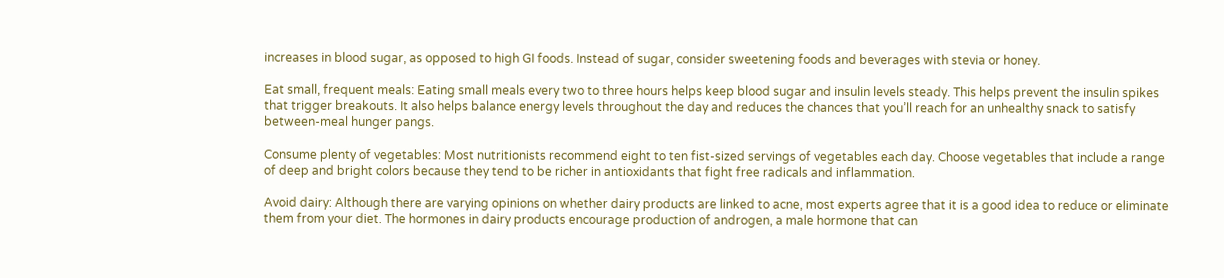increases in blood sugar, as opposed to high GI foods. Instead of sugar, consider sweetening foods and beverages with stevia or honey.

Eat small, frequent meals: Eating small meals every two to three hours helps keep blood sugar and insulin levels steady. This helps prevent the insulin spikes that trigger breakouts. It also helps balance energy levels throughout the day and reduces the chances that you’ll reach for an unhealthy snack to satisfy between-meal hunger pangs.

Consume plenty of vegetables: Most nutritionists recommend eight to ten fist-sized servings of vegetables each day. Choose vegetables that include a range of deep and bright colors because they tend to be richer in antioxidants that fight free radicals and inflammation.

Avoid dairy: Although there are varying opinions on whether dairy products are linked to acne, most experts agree that it is a good idea to reduce or eliminate them from your diet. The hormones in dairy products encourage production of androgen, a male hormone that can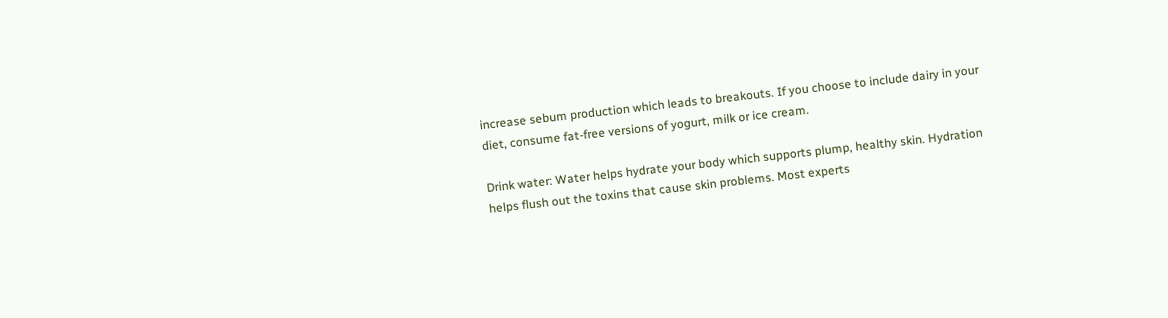increase sebum production which leads to breakouts. If you choose to include dairy in your diet, consume fat-free versions of yogurt, milk or ice cream.

Drink water: Water helps hydrate your body which supports plump, healthy skin. Hydration helps flush out the toxins that cause skin problems. Most experts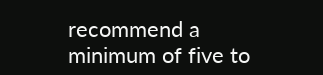recommend a minimum of five to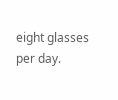eight glasses per day.